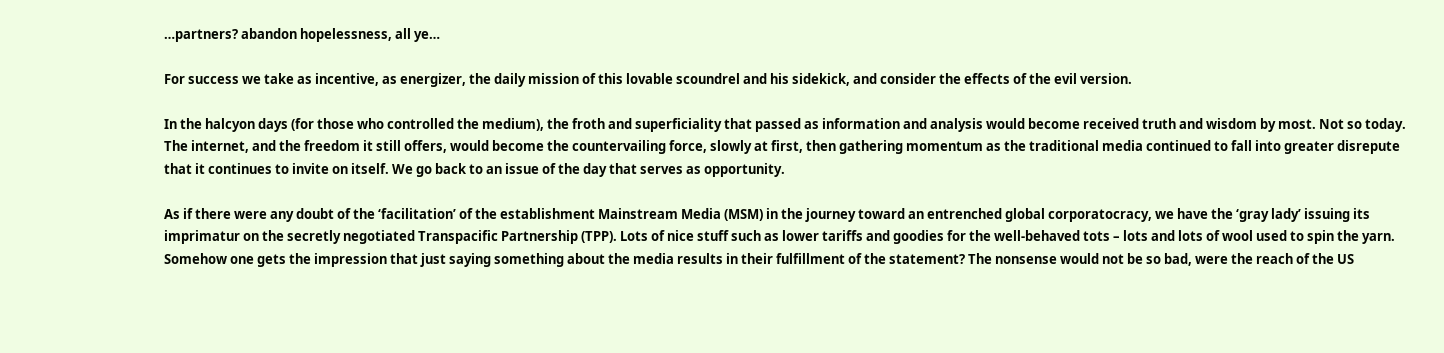…partners? abandon hopelessness, all ye…

For success we take as incentive, as energizer, the daily mission of this lovable scoundrel and his sidekick, and consider the effects of the evil version.

In the halcyon days (for those who controlled the medium), the froth and superficiality that passed as information and analysis would become received truth and wisdom by most. Not so today. The internet, and the freedom it still offers, would become the countervailing force, slowly at first, then gathering momentum as the traditional media continued to fall into greater disrepute that it continues to invite on itself. We go back to an issue of the day that serves as opportunity.

As if there were any doubt of the ‘facilitation’ of the establishment Mainstream Media (MSM) in the journey toward an entrenched global corporatocracy, we have the ‘gray lady’ issuing its imprimatur on the secretly negotiated Transpacific Partnership (TPP). Lots of nice stuff such as lower tariffs and goodies for the well-behaved tots – lots and lots of wool used to spin the yarn. Somehow one gets the impression that just saying something about the media results in their fulfillment of the statement? The nonsense would not be so bad, were the reach of the US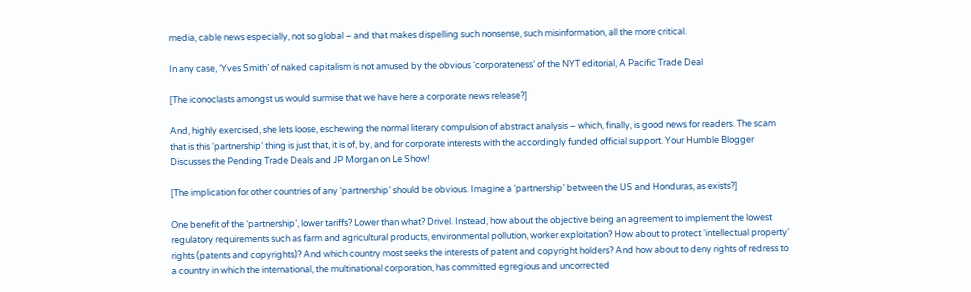media, cable news especially, not so global – and that makes dispelling such nonsense, such misinformation, all the more critical.

In any case, ‘Yves Smith’ of naked capitalism is not amused by the obvious ‘corporateness’ of the NYT editorial, A Pacific Trade Deal

[The iconoclasts amongst us would surmise that we have here a corporate news release?]

And, highly exercised, she lets loose, eschewing the normal literary compulsion of abstract analysis – which, finally, is good news for readers. The scam that is this ‘partnership’ thing is just that, it is of, by, and for corporate interests with the accordingly funded official support. Your Humble Blogger Discusses the Pending Trade Deals and JP Morgan on Le Show!

[The implication for other countries of any ‘partnership’ should be obvious. Imagine a ‘partnership’ between the US and Honduras, as exists?]

One benefit of the ‘partnership’, lower tariffs? Lower than what? Drivel. Instead, how about the objective being an agreement to implement the lowest regulatory requirements such as farm and agricultural products, environmental pollution, worker exploitation? How about to protect ‘intellectual property’ rights (patents and copyrights)? And which country most seeks the interests of patent and copyright holders? And how about to deny rights of redress to a country in which the international, the multinational corporation, has committed egregious and uncorrected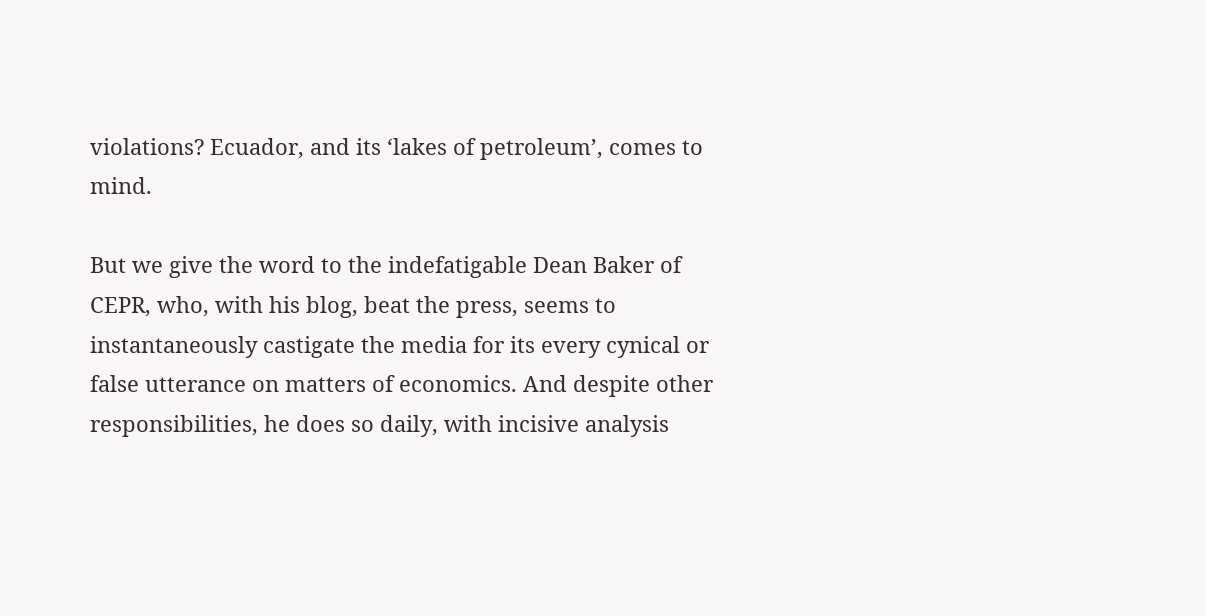violations? Ecuador, and its ‘lakes of petroleum’, comes to mind.

But we give the word to the indefatigable Dean Baker of CEPR, who, with his blog, beat the press, seems to instantaneously castigate the media for its every cynical or false utterance on matters of economics. And despite other responsibilities, he does so daily, with incisive analysis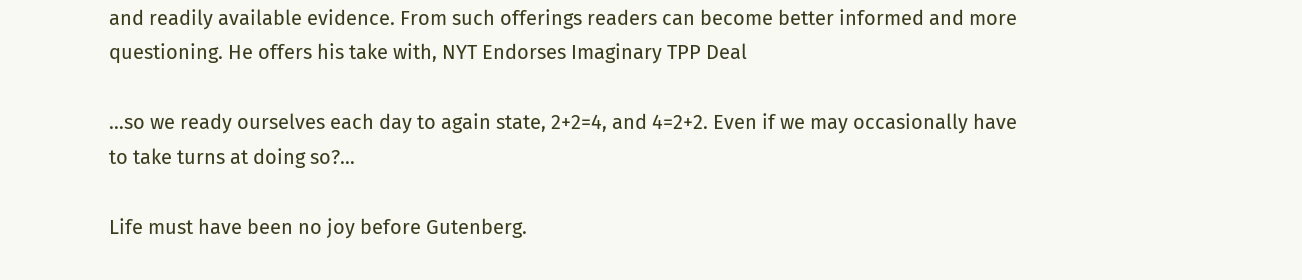and readily available evidence. From such offerings readers can become better informed and more questioning. He offers his take with, NYT Endorses Imaginary TPP Deal

…so we ready ourselves each day to again state, 2+2=4, and 4=2+2. Even if we may occasionally have to take turns at doing so?…

Life must have been no joy before Gutenberg.